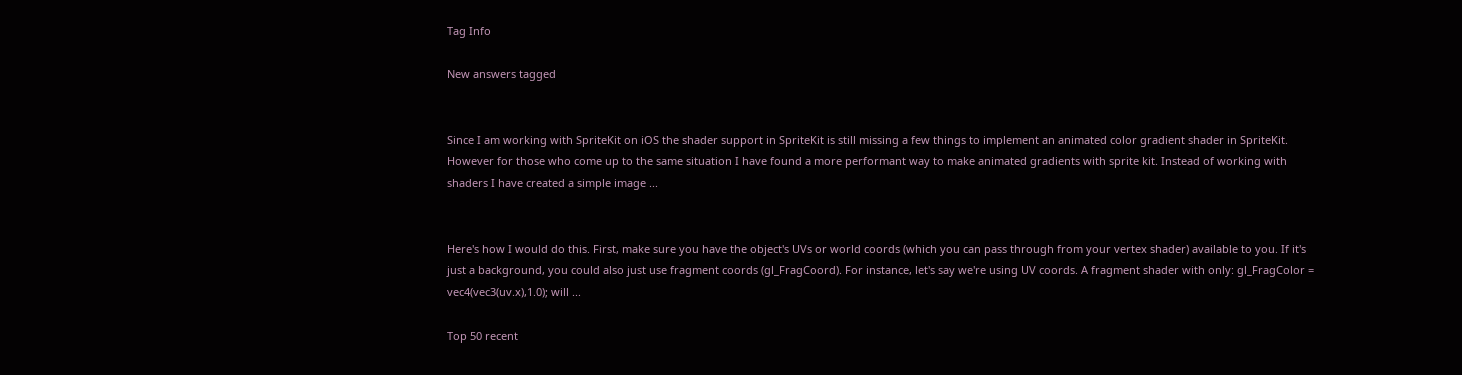Tag Info

New answers tagged


Since I am working with SpriteKit on iOS the shader support in SpriteKit is still missing a few things to implement an animated color gradient shader in SpriteKit. However for those who come up to the same situation I have found a more performant way to make animated gradients with sprite kit. Instead of working with shaders I have created a simple image ...


Here's how I would do this. First, make sure you have the object's UVs or world coords (which you can pass through from your vertex shader) available to you. If it's just a background, you could also just use fragment coords (gl_FragCoord). For instance, let's say we're using UV coords. A fragment shader with only: gl_FragColor = vec4(vec3(uv.x),1.0); will ...

Top 50 recent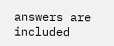answers are included